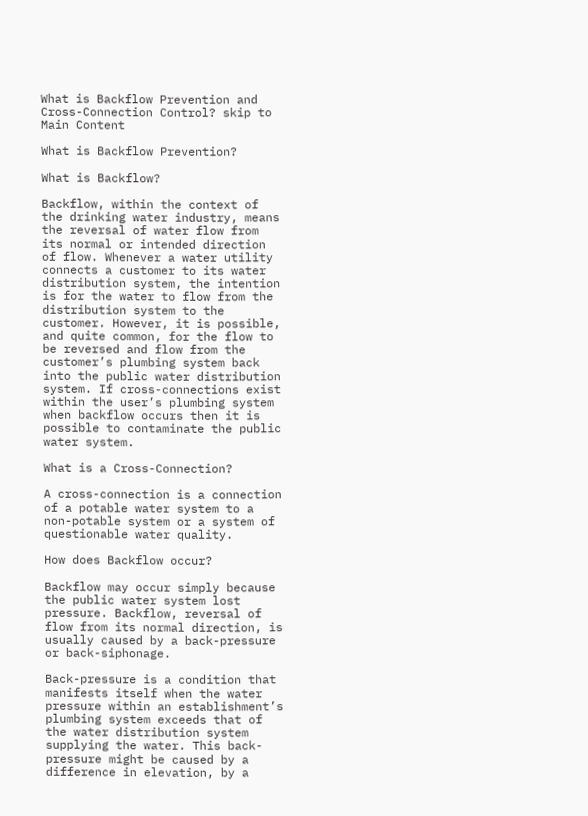What is Backflow Prevention and Cross-Connection Control? skip to Main Content

What is Backflow Prevention?

What is Backflow?

Backflow, within the context of the drinking water industry, means the reversal of water flow from its normal or intended direction of flow. Whenever a water utility connects a customer to its water distribution system, the intention is for the water to flow from the distribution system to the customer. However, it is possible, and quite common, for the flow to be reversed and flow from the customer’s plumbing system back into the public water distribution system. If cross-connections exist within the user’s plumbing system when backflow occurs then it is possible to contaminate the public water system.

What is a Cross-Connection?

A cross-connection is a connection of a potable water system to a non-potable system or a system of questionable water quality.

How does Backflow occur?

Backflow may occur simply because the public water system lost pressure. Backflow, reversal of flow from its normal direction, is usually caused by a back-pressure or back-siphonage.

Back-pressure is a condition that manifests itself when the water pressure within an establishment’s plumbing system exceeds that of the water distribution system supplying the water. This back-pressure might be caused by a difference in elevation, by a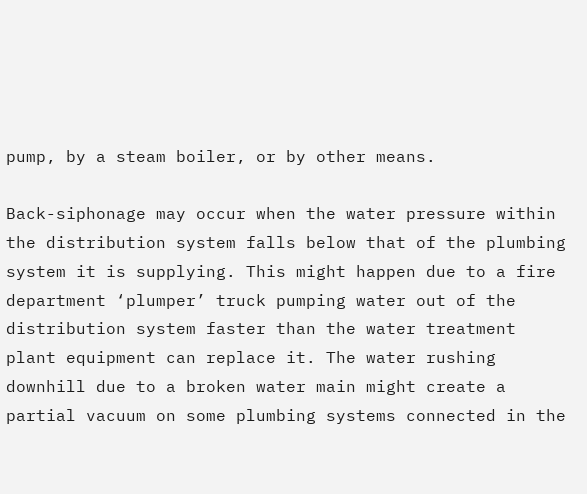pump, by a steam boiler, or by other means.

Back-siphonage may occur when the water pressure within the distribution system falls below that of the plumbing system it is supplying. This might happen due to a fire department ‘plumper’ truck pumping water out of the distribution system faster than the water treatment plant equipment can replace it. The water rushing downhill due to a broken water main might create a partial vacuum on some plumbing systems connected in the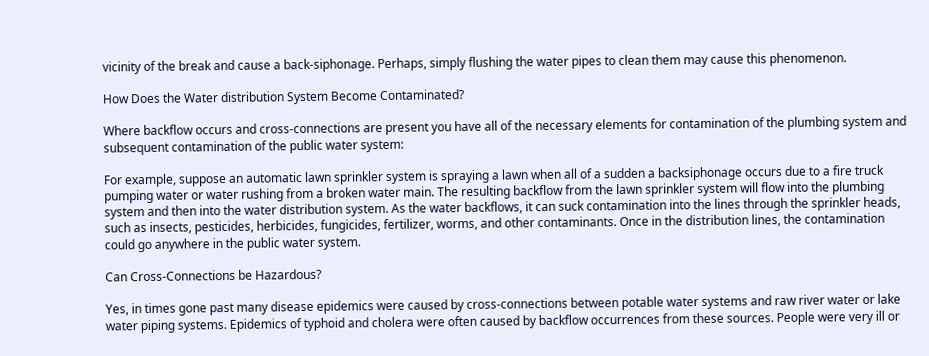vicinity of the break and cause a back-siphonage. Perhaps, simply flushing the water pipes to clean them may cause this phenomenon.

How Does the Water distribution System Become Contaminated?

Where backflow occurs and cross-connections are present you have all of the necessary elements for contamination of the plumbing system and subsequent contamination of the public water system:

For example, suppose an automatic lawn sprinkler system is spraying a lawn when all of a sudden a backsiphonage occurs due to a fire truck pumping water or water rushing from a broken water main. The resulting backflow from the lawn sprinkler system will flow into the plumbing system and then into the water distribution system. As the water backflows, it can suck contamination into the lines through the sprinkler heads, such as insects, pesticides, herbicides, fungicides, fertilizer, worms, and other contaminants. Once in the distribution lines, the contamination could go anywhere in the public water system.

Can Cross-Connections be Hazardous?

Yes, in times gone past many disease epidemics were caused by cross-connections between potable water systems and raw river water or lake water piping systems. Epidemics of typhoid and cholera were often caused by backflow occurrences from these sources. People were very ill or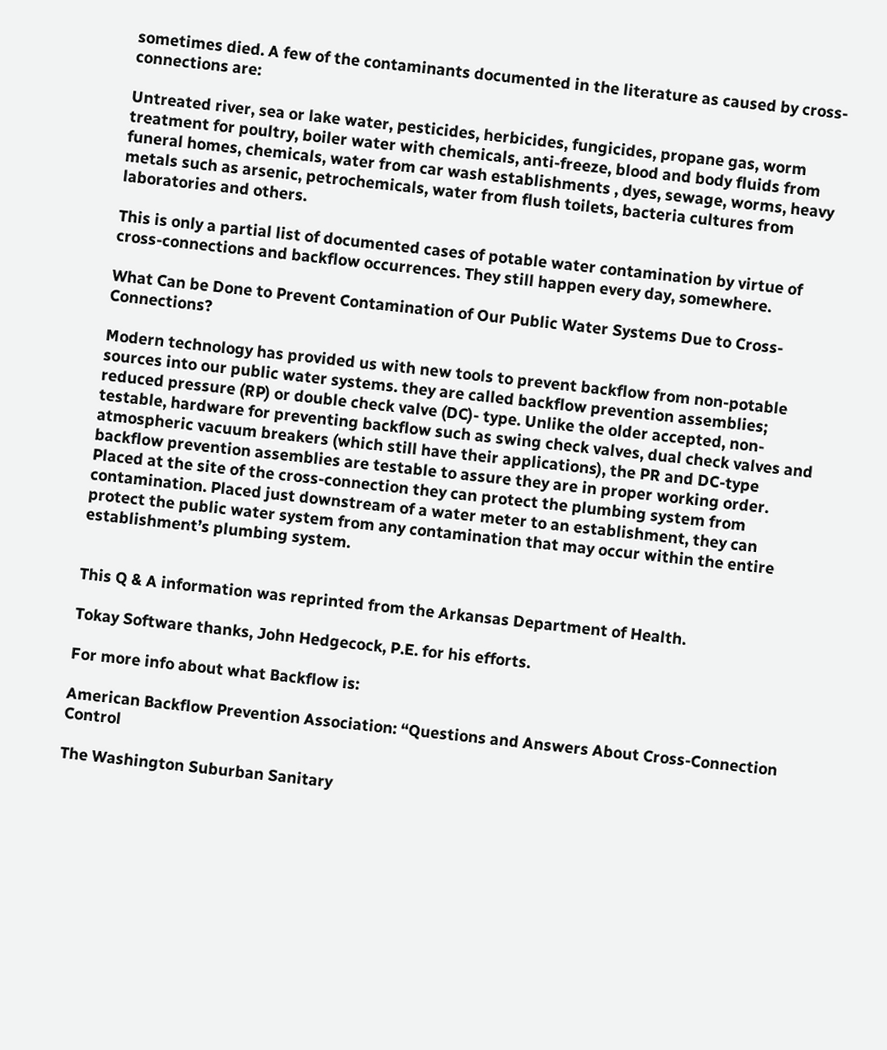sometimes died. A few of the contaminants documented in the literature as caused by cross-connections are:

Untreated river, sea or lake water, pesticides, herbicides, fungicides, propane gas, worm treatment for poultry, boiler water with chemicals, anti-freeze, blood and body fluids from funeral homes, chemicals, water from car wash establishments , dyes, sewage, worms, heavy metals such as arsenic, petrochemicals, water from flush toilets, bacteria cultures from laboratories and others.

This is only a partial list of documented cases of potable water contamination by virtue of cross-connections and backflow occurrences. They still happen every day, somewhere.

What Can be Done to Prevent Contamination of Our Public Water Systems Due to Cross-Connections?

Modern technology has provided us with new tools to prevent backflow from non-potable sources into our public water systems. they are called backflow prevention assemblies; reduced pressure (RP) or double check valve (DC)- type. Unlike the older accepted, non-testable, hardware for preventing backflow such as swing check valves, dual check valves and atmospheric vacuum breakers (which still have their applications), the PR and DC-type backflow prevention assemblies are testable to assure they are in proper working order. Placed at the site of the cross-connection they can protect the plumbing system from contamination. Placed just downstream of a water meter to an establishment, they can protect the public water system from any contamination that may occur within the entire establishment’s plumbing system.


This Q & A information was reprinted from the Arkansas Department of Health.

Tokay Software thanks, John Hedgecock, P.E. for his efforts.

For more info about what Backflow is:

American Backflow Prevention Association: “Questions and Answers About Cross-Connection Control

The Washington Suburban Sanitary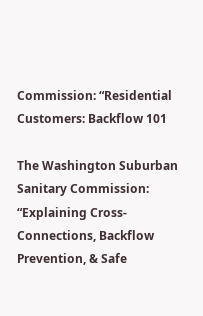Commission: “Residential Customers: Backflow 101

The Washington Suburban Sanitary Commission: “Explaining Cross-Connections, Backflow Prevention, & Safe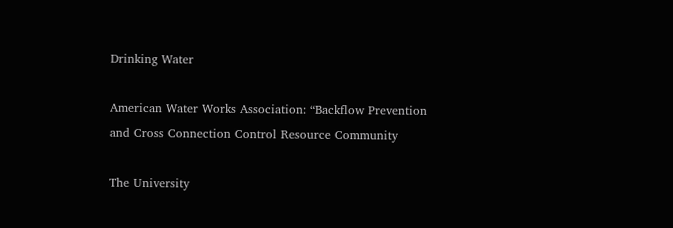Drinking Water

American Water Works Association: “Backflow Prevention and Cross Connection Control Resource Community

The University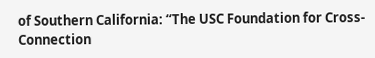of Southern California: “The USC Foundation for Cross-Connection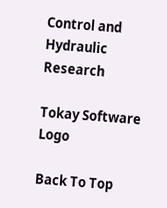Control and Hydraulic Research

Tokay Software Logo

Back To Top